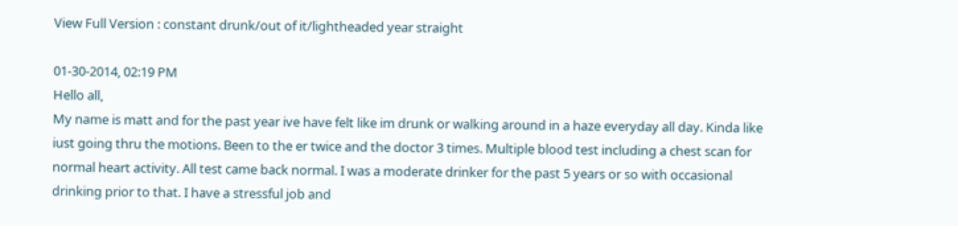View Full Version : constant drunk/out of it/lightheaded year straight

01-30-2014, 02:19 PM
Hello all,
My name is matt and for the past year ive have felt like im drunk or walking around in a haze everyday all day. Kinda like iust going thru the motions. Been to the er twice and the doctor 3 times. Multiple blood test including a chest scan for normal heart activity. All test came back normal. I was a moderate drinker for the past 5 years or so with occasional drinking prior to that. I have a stressful job and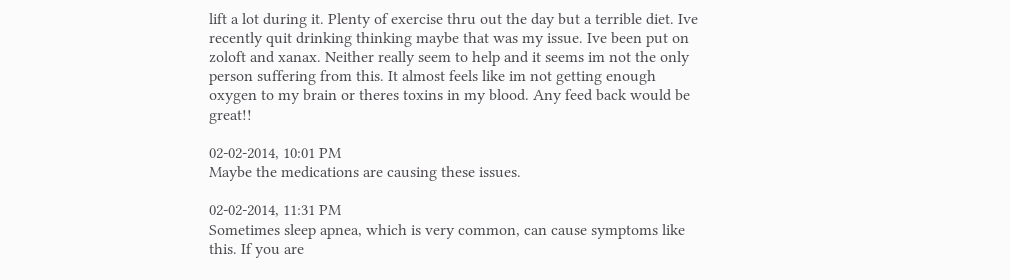lift a lot during it. Plenty of exercise thru out the day but a terrible diet. Ive recently quit drinking thinking maybe that was my issue. Ive been put on zoloft and xanax. Neither really seem to help and it seems im not the only person suffering from this. It almost feels like im not getting enough oxygen to my brain or theres toxins in my blood. Any feed back would be great!!

02-02-2014, 10:01 PM
Maybe the medications are causing these issues.

02-02-2014, 11:31 PM
Sometimes sleep apnea, which is very common, can cause symptoms like this. If you are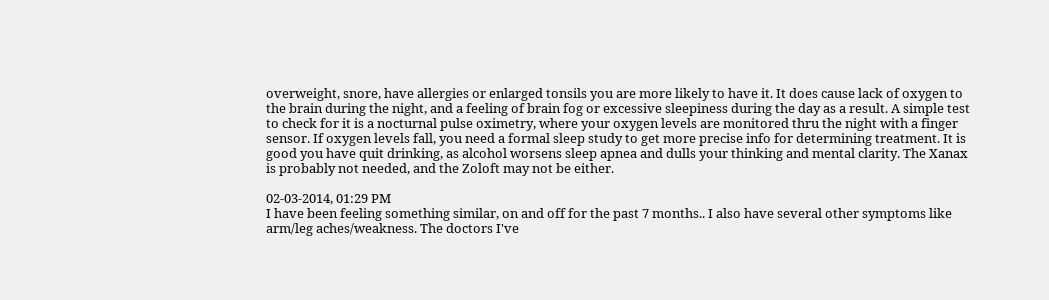overweight, snore, have allergies or enlarged tonsils you are more likely to have it. It does cause lack of oxygen to the brain during the night, and a feeling of brain fog or excessive sleepiness during the day as a result. A simple test to check for it is a nocturnal pulse oximetry, where your oxygen levels are monitored thru the night with a finger sensor. If oxygen levels fall, you need a formal sleep study to get more precise info for determining treatment. It is good you have quit drinking, as alcohol worsens sleep apnea and dulls your thinking and mental clarity. The Xanax is probably not needed, and the Zoloft may not be either.

02-03-2014, 01:29 PM
I have been feeling something similar, on and off for the past 7 months.. I also have several other symptoms like arm/leg aches/weakness. The doctors I've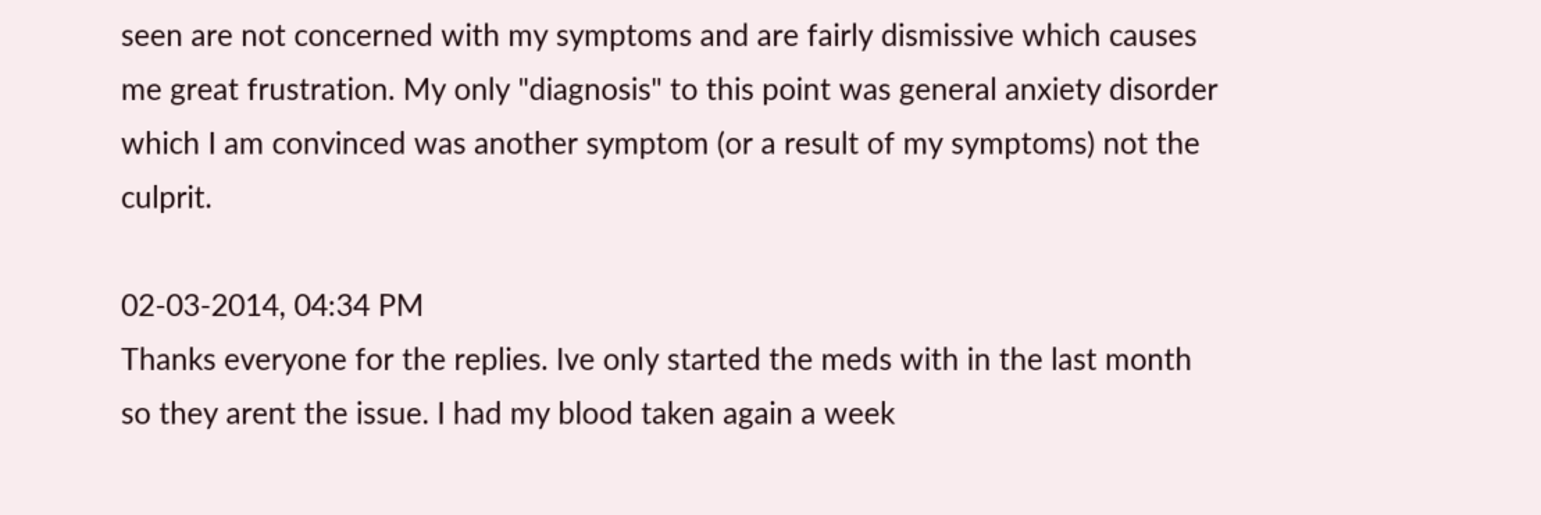seen are not concerned with my symptoms and are fairly dismissive which causes me great frustration. My only "diagnosis" to this point was general anxiety disorder which I am convinced was another symptom (or a result of my symptoms) not the culprit.

02-03-2014, 04:34 PM
Thanks everyone for the replies. Ive only started the meds with in the last month so they arent the issue. I had my blood taken again a week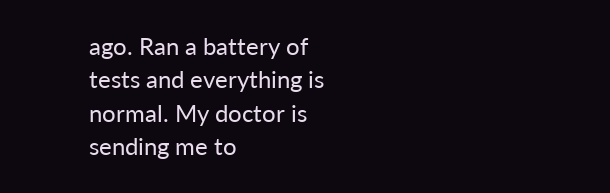ago. Ran a battery of tests and everything is normal. My doctor is sending me to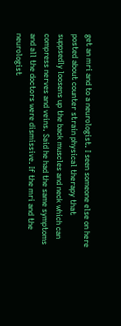get an mri and to a neurologist. I seen someone else on here posted about counter strain physical therapy that suppsedly loosens up the back muscles and neck which can compress nerves and veins. Said he had the same symptoms and all the doctors were dismissive. If the mri and the neurologist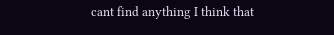cant find anything I think that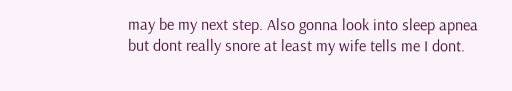may be my next step. Also gonna look into sleep apnea but dont really snore at least my wife tells me I dont.